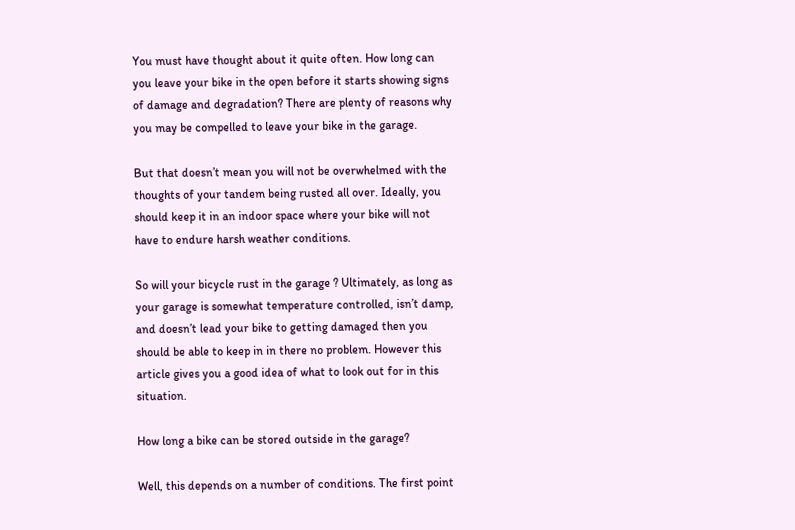You must have thought about it quite often. How long can you leave your bike in the open before it starts showing signs of damage and degradation? There are plenty of reasons why you may be compelled to leave your bike in the garage.

But that doesn’t mean you will not be overwhelmed with the thoughts of your tandem being rusted all over. Ideally, you should keep it in an indoor space where your bike will not have to endure harsh weather conditions.

So will your bicycle rust in the garage ? Ultimately, as long as your garage is somewhat temperature controlled, isn’t damp, and doesn’t lead your bike to getting damaged then you should be able to keep in in there no problem. However this article gives you a good idea of what to look out for in this situation.

How long a bike can be stored outside in the garage?

Well, this depends on a number of conditions. The first point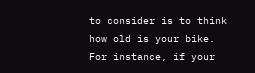to consider is to think how old is your bike. For instance, if your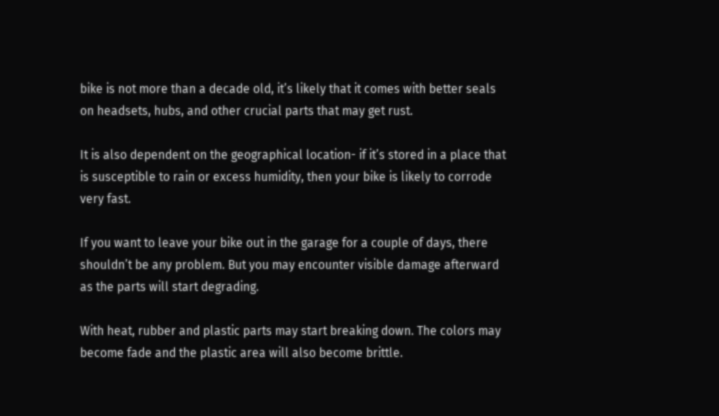bike is not more than a decade old, it’s likely that it comes with better seals on headsets, hubs, and other crucial parts that may get rust.

It is also dependent on the geographical location- if it’s stored in a place that is susceptible to rain or excess humidity, then your bike is likely to corrode very fast.

If you want to leave your bike out in the garage for a couple of days, there shouldn’t be any problem. But you may encounter visible damage afterward as the parts will start degrading.

With heat, rubber and plastic parts may start breaking down. The colors may become fade and the plastic area will also become brittle.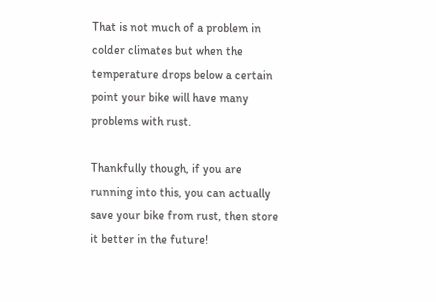That is not much of a problem in colder climates but when the temperature drops below a certain point your bike will have many problems with rust.

Thankfully though, if you are running into this, you can actually save your bike from rust, then store it better in the future!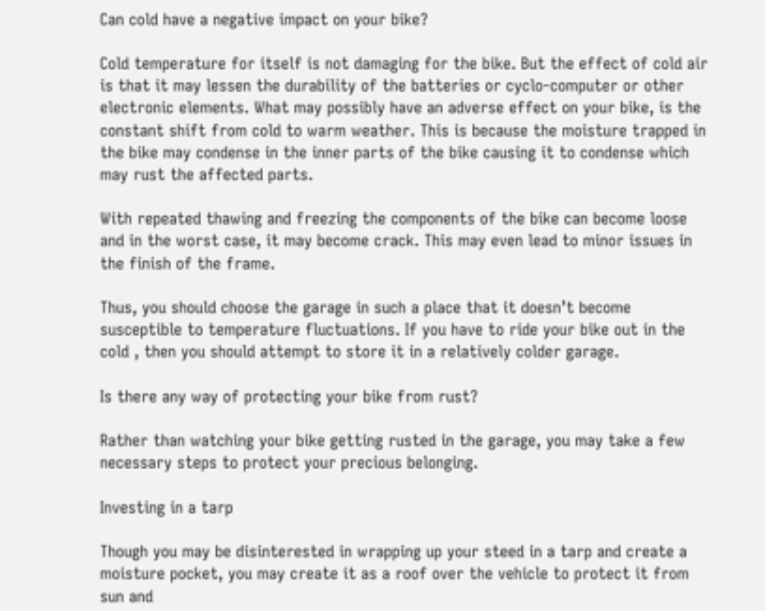Can cold have a negative impact on your bike?

Cold temperature for itself is not damaging for the bike. But the effect of cold air is that it may lessen the durability of the batteries or cyclo-computer or other electronic elements. What may possibly have an adverse effect on your bike, is the constant shift from cold to warm weather. This is because the moisture trapped in the bike may condense in the inner parts of the bike causing it to condense which may rust the affected parts.

With repeated thawing and freezing the components of the bike can become loose and in the worst case, it may become crack. This may even lead to minor issues in the finish of the frame.

Thus, you should choose the garage in such a place that it doesn’t become susceptible to temperature fluctuations. If you have to ride your bike out in the cold , then you should attempt to store it in a relatively colder garage.

Is there any way of protecting your bike from rust?

Rather than watching your bike getting rusted in the garage, you may take a few necessary steps to protect your precious belonging.

Investing in a tarp

Though you may be disinterested in wrapping up your steed in a tarp and create a moisture pocket, you may create it as a roof over the vehicle to protect it from sun and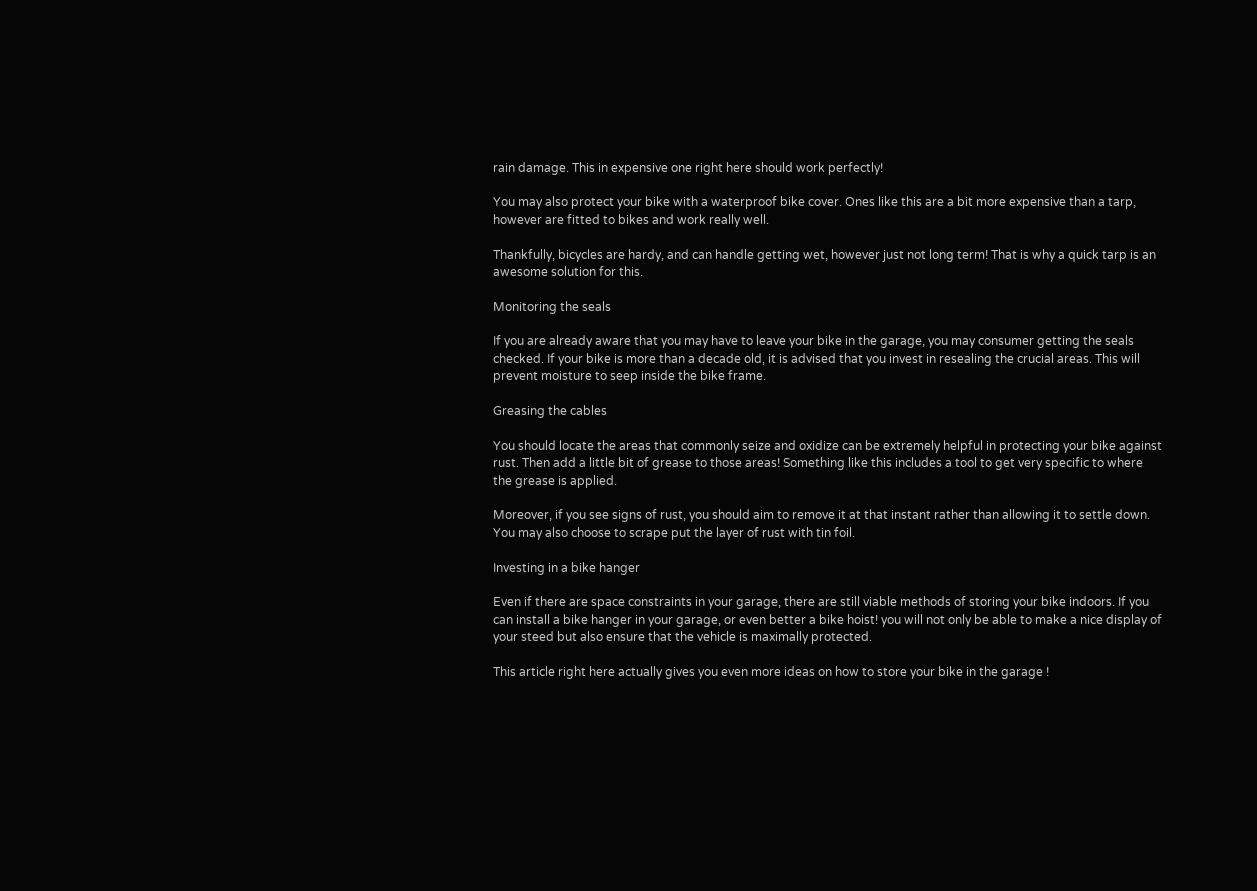rain damage. This in expensive one right here should work perfectly!

You may also protect your bike with a waterproof bike cover. Ones like this are a bit more expensive than a tarp, however are fitted to bikes and work really well.

Thankfully, bicycles are hardy, and can handle getting wet, however just not long term! That is why a quick tarp is an awesome solution for this.

Monitoring the seals

If you are already aware that you may have to leave your bike in the garage, you may consumer getting the seals checked. If your bike is more than a decade old, it is advised that you invest in resealing the crucial areas. This will prevent moisture to seep inside the bike frame.

Greasing the cables

You should locate the areas that commonly seize and oxidize can be extremely helpful in protecting your bike against rust. Then add a little bit of grease to those areas! Something like this includes a tool to get very specific to where the grease is applied.

Moreover, if you see signs of rust, you should aim to remove it at that instant rather than allowing it to settle down. You may also choose to scrape put the layer of rust with tin foil.

Investing in a bike hanger

Even if there are space constraints in your garage, there are still viable methods of storing your bike indoors. If you can install a bike hanger in your garage, or even better a bike hoist! you will not only be able to make a nice display of your steed but also ensure that the vehicle is maximally protected.

This article right here actually gives you even more ideas on how to store your bike in the garage !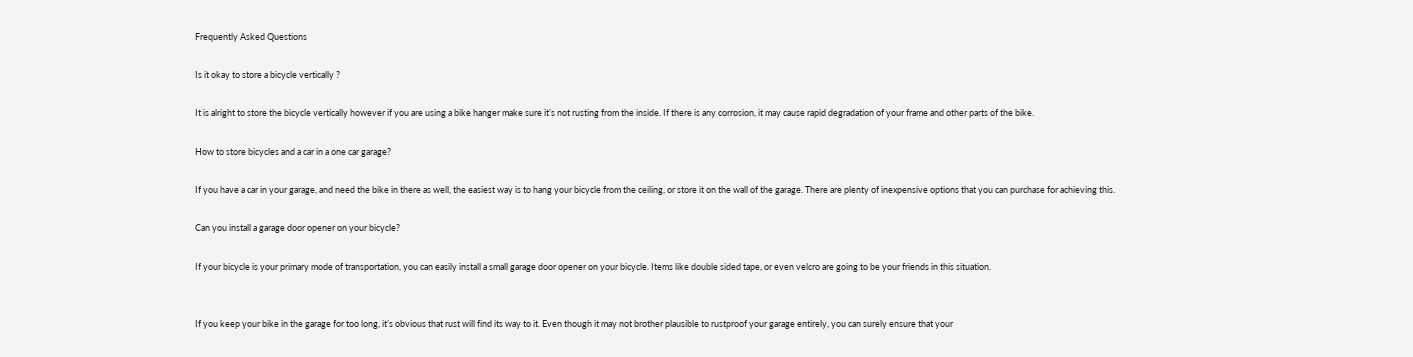Frequently Asked Questions

Is it okay to store a bicycle vertically ?

It is alright to store the bicycle vertically however if you are using a bike hanger make sure it’s not rusting from the inside. If there is any corrosion, it may cause rapid degradation of your frame and other parts of the bike.

How to store bicycles and a car in a one car garage?

If you have a car in your garage, and need the bike in there as well, the easiest way is to hang your bicycle from the ceiling, or store it on the wall of the garage. There are plenty of inexpensive options that you can purchase for achieving this.

Can you install a garage door opener on your bicycle?

If your bicycle is your primary mode of transportation, you can easily install a small garage door opener on your bicycle. Items like double sided tape, or even velcro are going to be your friends in this situation.


If you keep your bike in the garage for too long, it’s obvious that rust will find its way to it. Even though it may not brother plausible to rustproof your garage entirely, you can surely ensure that your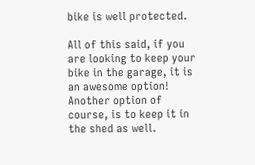bike is well protected.

All of this said, if you are looking to keep your bike in the garage, it is an awesome option! Another option of course, is to keep it in the shed as well.